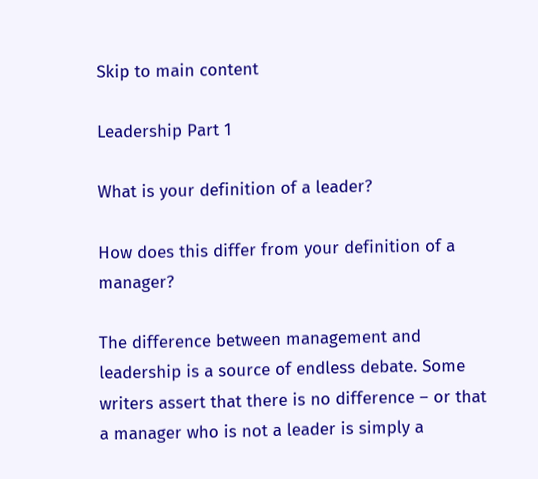Skip to main content

Leadership Part 1

What is your definition of a leader?

How does this differ from your definition of a manager?

The difference between management and leadership is a source of endless debate. Some writers assert that there is no difference – or that a manager who is not a leader is simply a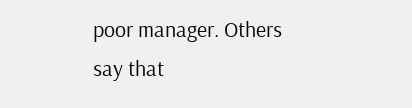poor manager. Others say that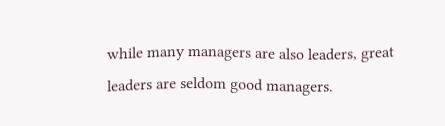while many managers are also leaders, great leaders are seldom good managers.